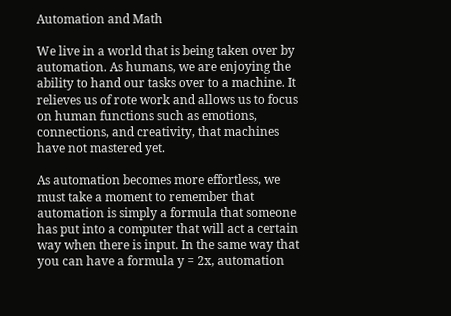Automation and Math

We live in a world that is being taken over by automation. As humans, we are enjoying the ability to hand our tasks over to a machine. It relieves us of rote work and allows us to focus on human functions such as emotions, connections, and creativity, that machines have not mastered yet.

As automation becomes more effortless, we must take a moment to remember that automation is simply a formula that someone has put into a computer that will act a certain way when there is input. In the same way that you can have a formula y = 2x, automation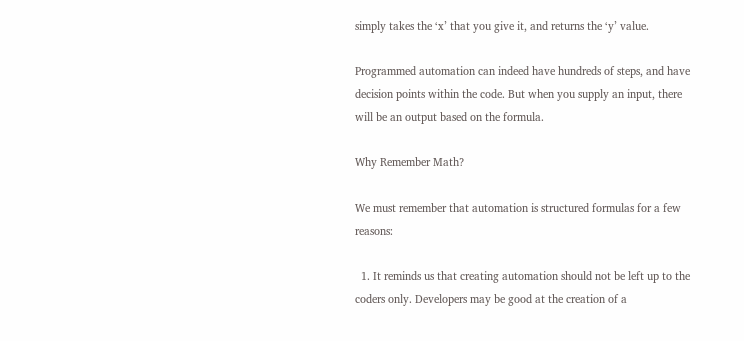simply takes the ‘x’ that you give it, and returns the ‘y’ value.

Programmed automation can indeed have hundreds of steps, and have decision points within the code. But when you supply an input, there will be an output based on the formula.

Why Remember Math?

We must remember that automation is structured formulas for a few reasons:

  1. It reminds us that creating automation should not be left up to the coders only. Developers may be good at the creation of a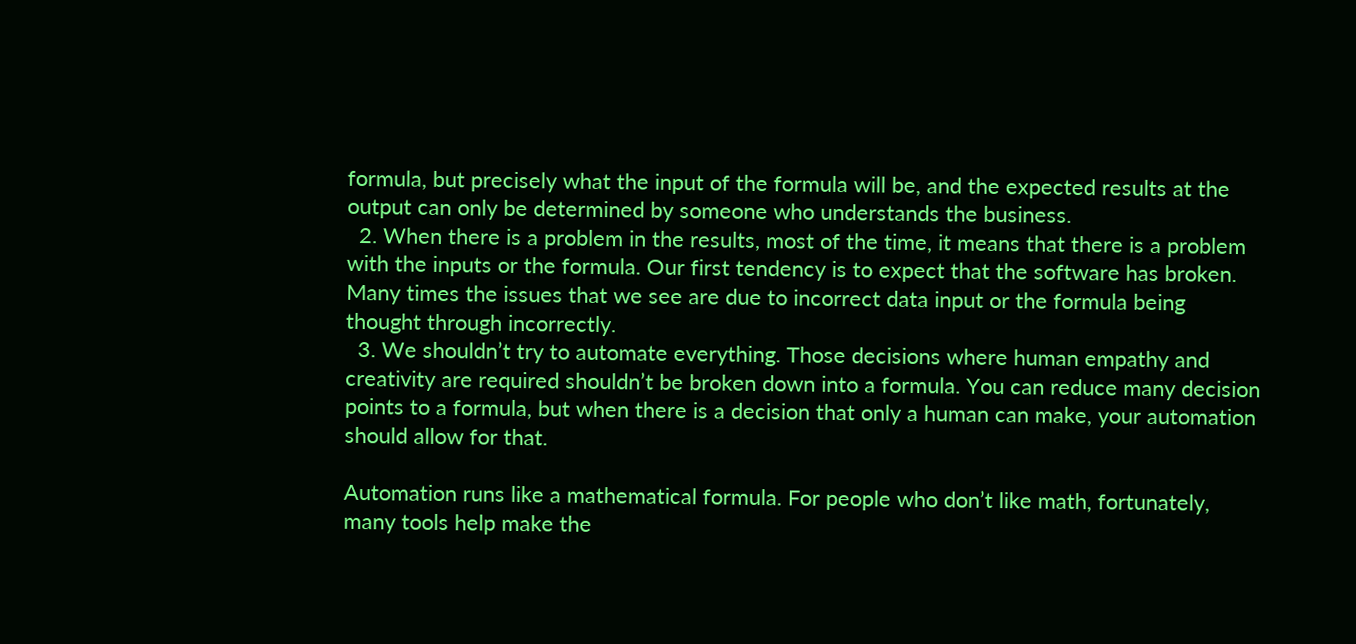formula, but precisely what the input of the formula will be, and the expected results at the output can only be determined by someone who understands the business.
  2. When there is a problem in the results, most of the time, it means that there is a problem with the inputs or the formula. Our first tendency is to expect that the software has broken. Many times the issues that we see are due to incorrect data input or the formula being thought through incorrectly.
  3. We shouldn’t try to automate everything. Those decisions where human empathy and creativity are required shouldn’t be broken down into a formula. You can reduce many decision points to a formula, but when there is a decision that only a human can make, your automation should allow for that.

Automation runs like a mathematical formula. For people who don’t like math, fortunately, many tools help make the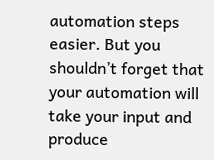automation steps easier. But you shouldn’t forget that your automation will take your input and produce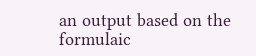an output based on the formulaic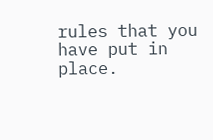rules that you have put in place.